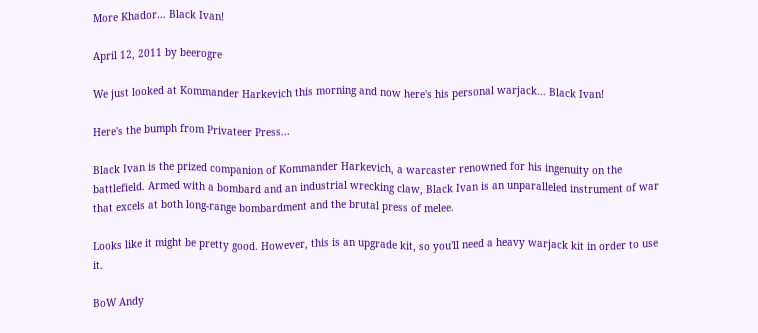More Khador… Black Ivan!

April 12, 2011 by beerogre

We just looked at Kommander Harkevich this morning and now here's his personal warjack... Black Ivan!

Here's the bumph from Privateer Press...

Black Ivan is the prized companion of Kommander Harkevich, a warcaster renowned for his ingenuity on the battlefield. Armed with a bombard and an industrial wrecking claw, Black Ivan is an unparalleled instrument of war that excels at both long-range bombardment and the brutal press of melee.

Looks like it might be pretty good. However, this is an upgrade kit, so you'll need a heavy warjack kit in order to use it.

BoW Andy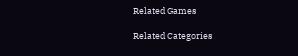Related Games

Related Categories